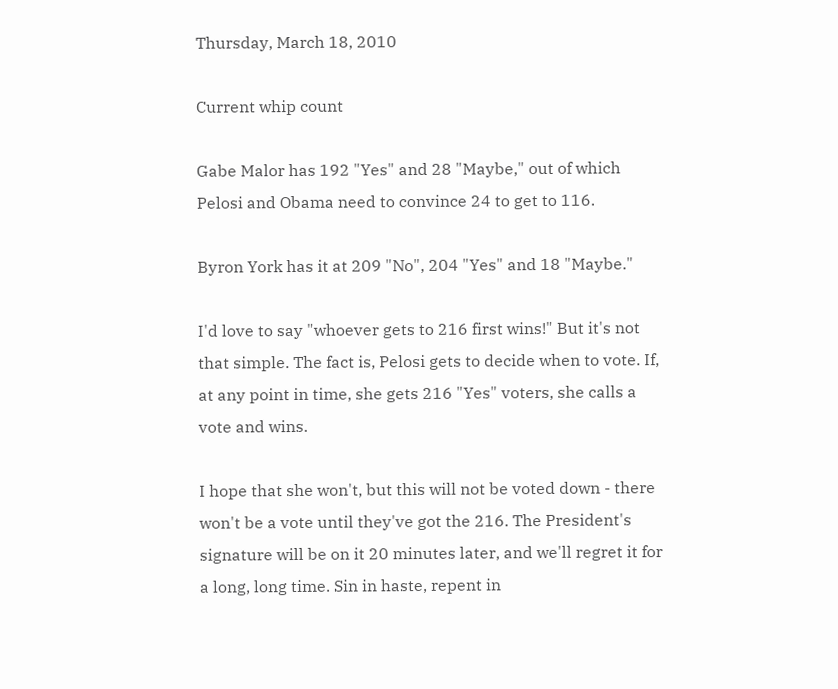Thursday, March 18, 2010

Current whip count

Gabe Malor has 192 "Yes" and 28 "Maybe," out of which Pelosi and Obama need to convince 24 to get to 116.

Byron York has it at 209 "No", 204 "Yes" and 18 "Maybe."

I'd love to say "whoever gets to 216 first wins!" But it's not that simple. The fact is, Pelosi gets to decide when to vote. If, at any point in time, she gets 216 "Yes" voters, she calls a vote and wins.

I hope that she won't, but this will not be voted down - there won't be a vote until they've got the 216. The President's signature will be on it 20 minutes later, and we'll regret it for a long, long time. Sin in haste, repent in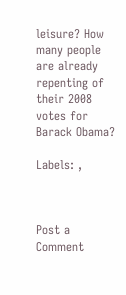leisure? How many people are already repenting of their 2008 votes for Barack Obama?

Labels: ,



Post a Comment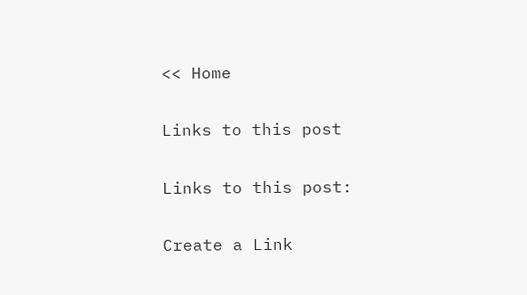<< Home

Links to this post

Links to this post:

Create a Link